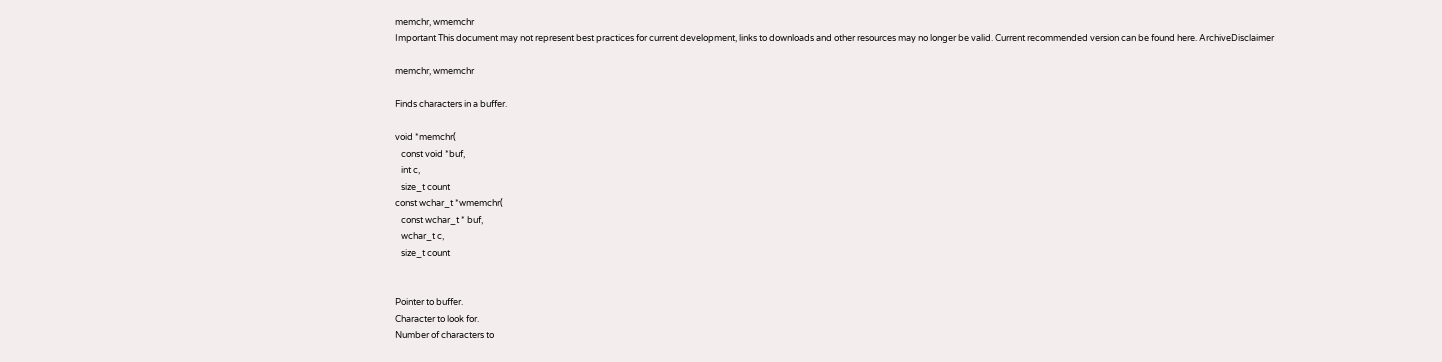memchr, wmemchr
Important This document may not represent best practices for current development, links to downloads and other resources may no longer be valid. Current recommended version can be found here. ArchiveDisclaimer

memchr, wmemchr

Finds characters in a buffer.

void *memchr(
   const void *buf,
   int c,
   size_t count
const wchar_t *wmemchr(
   const wchar_t * buf,
   wchar_t c,
   size_t count


Pointer to buffer.
Character to look for.
Number of characters to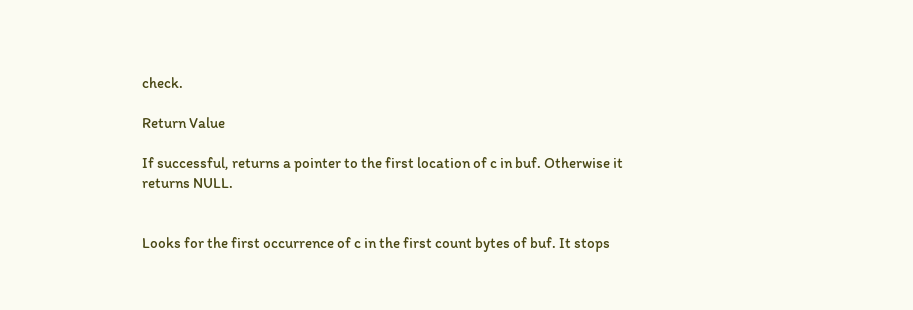check.

Return Value

If successful, returns a pointer to the first location of c in buf. Otherwise it returns NULL.


Looks for the first occurrence of c in the first count bytes of buf. It stops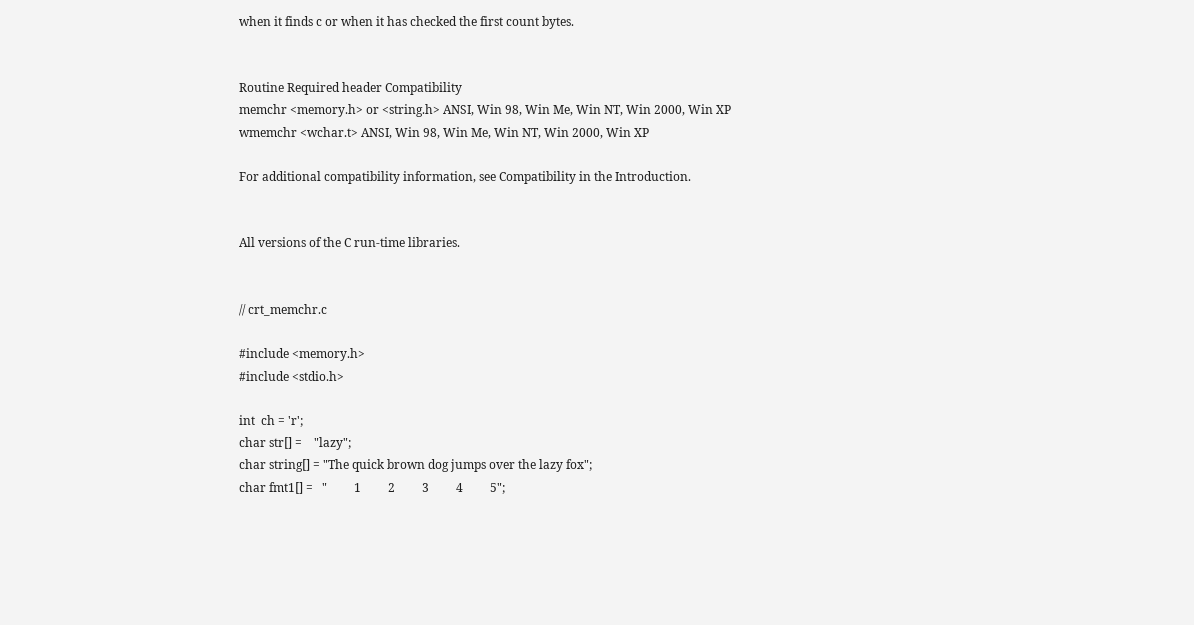when it finds c or when it has checked the first count bytes.


Routine Required header Compatibility
memchr <memory.h> or <string.h> ANSI, Win 98, Win Me, Win NT, Win 2000, Win XP
wmemchr <wchar.t> ANSI, Win 98, Win Me, Win NT, Win 2000, Win XP

For additional compatibility information, see Compatibility in the Introduction.


All versions of the C run-time libraries.


// crt_memchr.c

#include <memory.h>
#include <stdio.h>

int  ch = 'r';
char str[] =    "lazy";
char string[] = "The quick brown dog jumps over the lazy fox";
char fmt1[] =   "         1         2         3         4         5";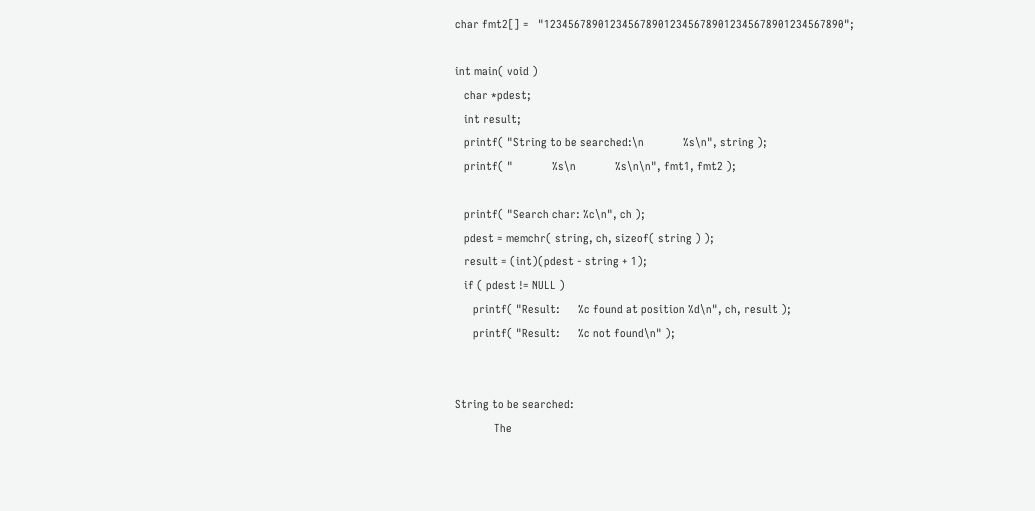char fmt2[] =   "12345678901234567890123456789012345678901234567890";

int main( void )
   char *pdest;
   int result;
   printf( "String to be searched:\n             %s\n", string );
   printf( "             %s\n             %s\n\n", fmt1, fmt2 );

   printf( "Search char: %c\n", ch );
   pdest = memchr( string, ch, sizeof( string ) );
   result = (int)(pdest - string + 1);
   if ( pdest != NULL )
      printf( "Result:      %c found at position %d\n", ch, result );
      printf( "Result:      %c not found\n" );


String to be searched:
             The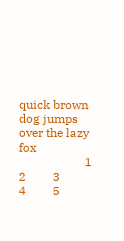quick brown dog jumps over the lazy fox
                      1         2         3         4         5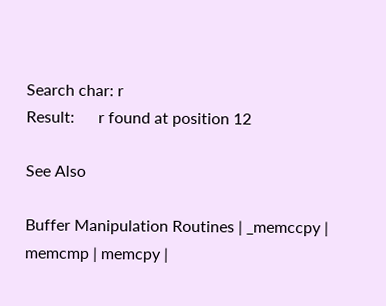Search char: r
Result:      r found at position 12

See Also

Buffer Manipulation Routines | _memccpy | memcmp | memcpy |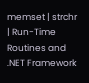memset | strchr | Run-Time Routines and .NET Framework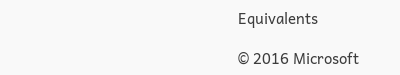Equivalents

© 2016 Microsoft